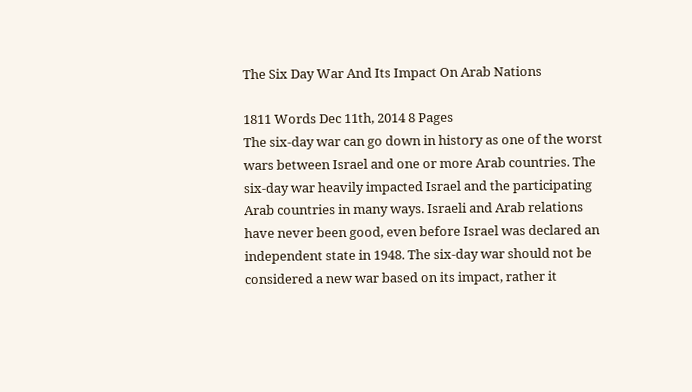The Six Day War And Its Impact On Arab Nations

1811 Words Dec 11th, 2014 8 Pages
The six-day war can go down in history as one of the worst wars between Israel and one or more Arab countries. The six-day war heavily impacted Israel and the participating Arab countries in many ways. Israeli and Arab relations have never been good, even before Israel was declared an independent state in 1948. The six-day war should not be considered a new war based on its impact, rather it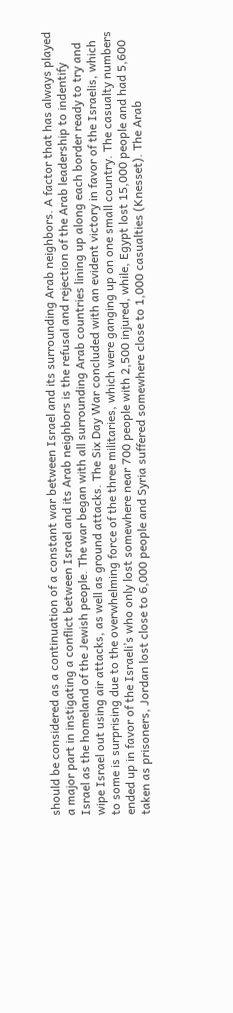should be considered as a continuation of a constant war between Israel and its surrounding Arab neighbors. A factor that has always played a major part in instigating a conflict between Israel and its Arab neighbors is the refusal and rejection of the Arab leadership to indentify Israel as the homeland of the Jewish people. The war began with all surrounding Arab countries lining up along each border ready to try and wipe Israel out using air attacks, as well as ground attacks. The Six Day War concluded with an evident victory in favor of the Israelis, which to some is surprising due to the overwhelming force of the three militaries, which were ganging up on one small country. The casualty numbers ended up in favor of the Israeli’s who only lost somewhere near 700 people with 2,500 injured, while, Egypt lost 15,000 people and had 5,600 taken as prisoners, Jordan lost close to 6,000 people and Syria suffered somewhere close to 1,000 casualties (Knesset). The Arab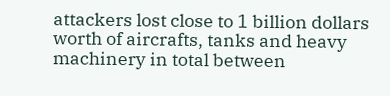attackers lost close to 1 billion dollars worth of aircrafts, tanks and heavy machinery in total between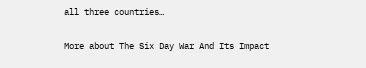all three countries…

More about The Six Day War And Its Impact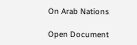On Arab Nations

Open Document